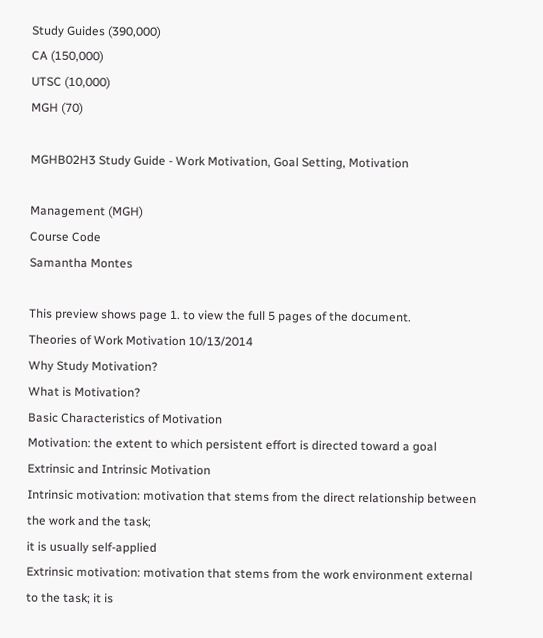Study Guides (390,000)
CA (150,000)
UTSC (10,000)
MGH (70)

MGHB02H3 Study Guide - Work Motivation, Goal Setting, Motivation

Management (MGH)
Course Code
Samantha Montes

This preview shows page 1. to view the full 5 pages of the document.
Theories of Work Motivation 10/13/2014
Why Study Motivation?
What is Motivation?
Basic Characteristics of Motivation
Motivation: the extent to which persistent effort is directed toward a goal
Extrinsic and Intrinsic Motivation
Intrinsic motivation: motivation that stems from the direct relationship between the work and the task;
it is usually self-applied
Extrinsic motivation: motivation that stems from the work environment external to the task; it is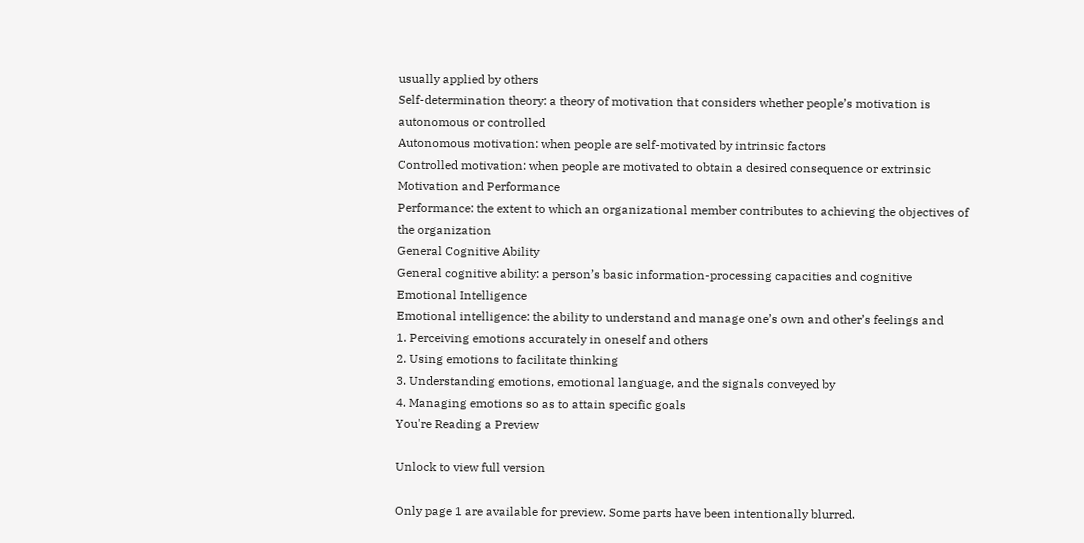usually applied by others
Self-determination theory: a theory of motivation that considers whether people’s motivation is
autonomous or controlled
Autonomous motivation: when people are self-motivated by intrinsic factors
Controlled motivation: when people are motivated to obtain a desired consequence or extrinsic
Motivation and Performance
Performance: the extent to which an organizational member contributes to achieving the objectives of
the organization
General Cognitive Ability
General cognitive ability: a person’s basic information-processing capacities and cognitive
Emotional Intelligence
Emotional intelligence: the ability to understand and manage one’s own and other’s feelings and
1. Perceiving emotions accurately in oneself and others
2. Using emotions to facilitate thinking
3. Understanding emotions, emotional language, and the signals conveyed by
4. Managing emotions so as to attain specific goals
You're Reading a Preview

Unlock to view full version

Only page 1 are available for preview. Some parts have been intentionally blurred.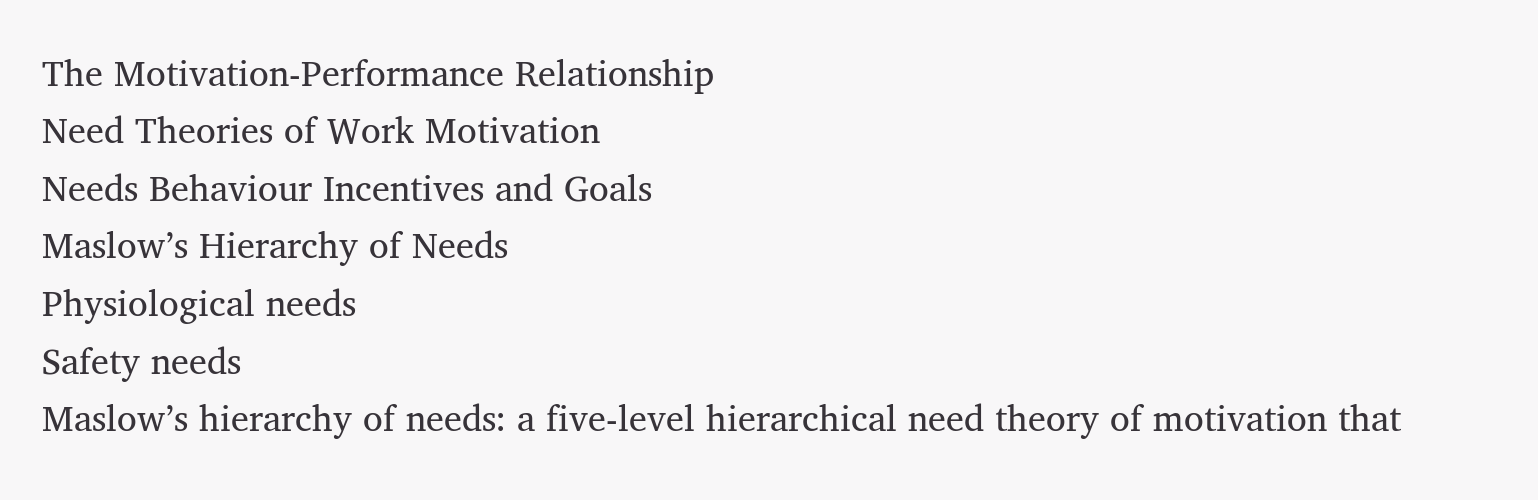The Motivation-Performance Relationship
Need Theories of Work Motivation
Needs Behaviour Incentives and Goals
Maslow’s Hierarchy of Needs
Physiological needs
Safety needs
Maslow’s hierarchy of needs: a five-level hierarchical need theory of motivation that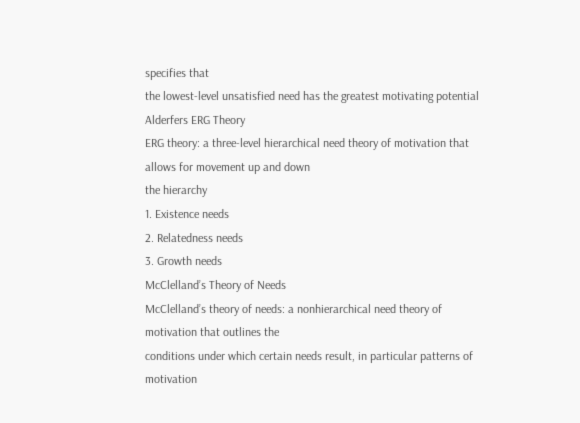specifies that
the lowest-level unsatisfied need has the greatest motivating potential
Alderfers ERG Theory
ERG theory: a three-level hierarchical need theory of motivation that allows for movement up and down
the hierarchy
1. Existence needs
2. Relatedness needs
3. Growth needs
McClelland’s Theory of Needs
McClelland’s theory of needs: a nonhierarchical need theory of motivation that outlines the
conditions under which certain needs result, in particular patterns of motivation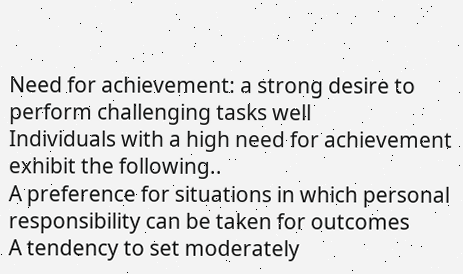Need for achievement: a strong desire to perform challenging tasks well
Individuals with a high need for achievement exhibit the following..
A preference for situations in which personal responsibility can be taken for outcomes
A tendency to set moderately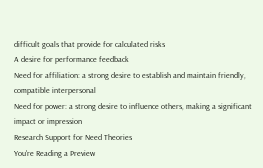difficult goals that provide for calculated risks
A desire for performance feedback
Need for affiliation: a strong desire to establish and maintain friendly, compatible interpersonal
Need for power: a strong desire to influence others, making a significant impact or impression
Research Support for Need Theories
You're Reading a Preview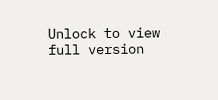Unlock to view full version